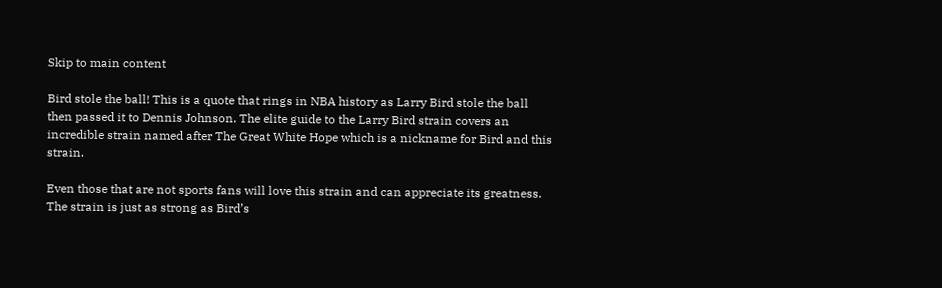Skip to main content

Bird stole the ball! This is a quote that rings in NBA history as Larry Bird stole the ball then passed it to Dennis Johnson. The elite guide to the Larry Bird strain covers an incredible strain named after The Great White Hope which is a nickname for Bird and this strain.

Even those that are not sports fans will love this strain and can appreciate its greatness. The strain is just as strong as Bird’s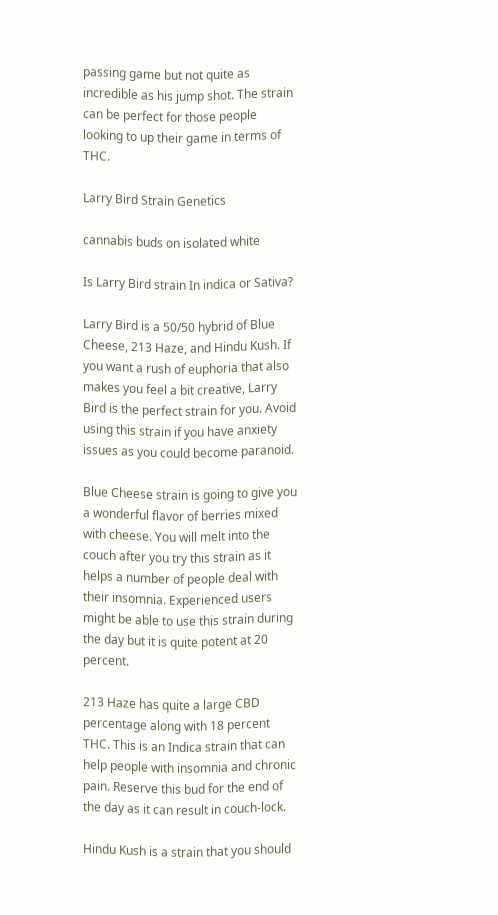passing game but not quite as incredible as his jump shot. The strain can be perfect for those people looking to up their game in terms of THC.

Larry Bird Strain Genetics

cannabis buds on isolated white

Is Larry Bird strain In indica or Sativa?

Larry Bird is a 50/50 hybrid of Blue Cheese, 213 Haze, and Hindu Kush. If you want a rush of euphoria that also makes you feel a bit creative, Larry Bird is the perfect strain for you. Avoid using this strain if you have anxiety issues as you could become paranoid.

Blue Cheese strain is going to give you a wonderful flavor of berries mixed with cheese. You will melt into the couch after you try this strain as it helps a number of people deal with their insomnia. Experienced users might be able to use this strain during the day but it is quite potent at 20 percent.

213 Haze has quite a large CBD percentage along with 18 percent THC. This is an Indica strain that can help people with insomnia and chronic pain. Reserve this bud for the end of the day as it can result in couch-lock.

Hindu Kush is a strain that you should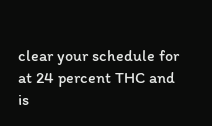clear your schedule for at 24 percent THC and is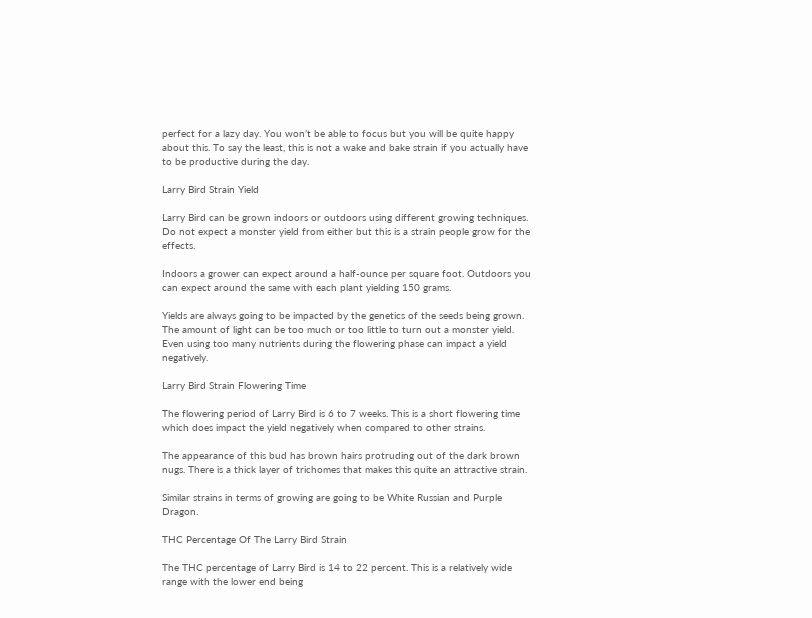perfect for a lazy day. You won’t be able to focus but you will be quite happy about this. To say the least, this is not a wake and bake strain if you actually have to be productive during the day.

Larry Bird Strain Yield

Larry Bird can be grown indoors or outdoors using different growing techniques. Do not expect a monster yield from either but this is a strain people grow for the effects.

Indoors a grower can expect around a half-ounce per square foot. Outdoors you can expect around the same with each plant yielding 150 grams.

Yields are always going to be impacted by the genetics of the seeds being grown. The amount of light can be too much or too little to turn out a monster yield. Even using too many nutrients during the flowering phase can impact a yield negatively.

Larry Bird Strain Flowering Time

The flowering period of Larry Bird is 6 to 7 weeks. This is a short flowering time which does impact the yield negatively when compared to other strains.

The appearance of this bud has brown hairs protruding out of the dark brown nugs. There is a thick layer of trichomes that makes this quite an attractive strain.

Similar strains in terms of growing are going to be White Russian and Purple Dragon.

THC Percentage Of The Larry Bird Strain

The THC percentage of Larry Bird is 14 to 22 percent. This is a relatively wide range with the lower end being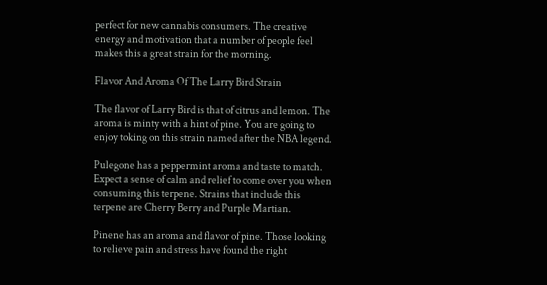perfect for new cannabis consumers. The creative energy and motivation that a number of people feel makes this a great strain for the morning.

Flavor And Aroma Of The Larry Bird Strain

The flavor of Larry Bird is that of citrus and lemon. The aroma is minty with a hint of pine. You are going to enjoy toking on this strain named after the NBA legend.

Pulegone has a peppermint aroma and taste to match. Expect a sense of calm and relief to come over you when consuming this terpene. Strains that include this terpene are Cherry Berry and Purple Martian.

Pinene has an aroma and flavor of pine. Those looking to relieve pain and stress have found the right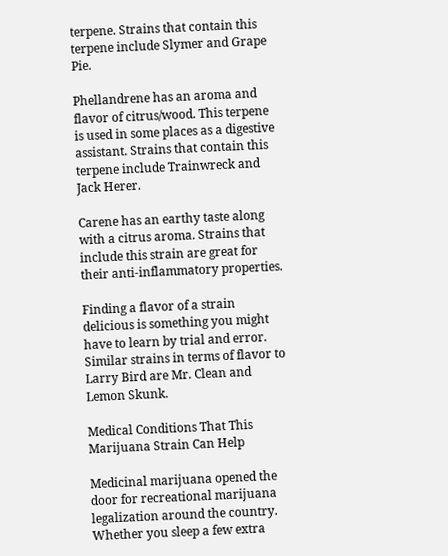terpene. Strains that contain this terpene include Slymer and Grape Pie.

Phellandrene has an aroma and flavor of citrus/wood. This terpene is used in some places as a digestive assistant. Strains that contain this terpene include Trainwreck and Jack Herer.

Carene has an earthy taste along with a citrus aroma. Strains that include this strain are great for their anti-inflammatory properties.

Finding a flavor of a strain delicious is something you might have to learn by trial and error. Similar strains in terms of flavor to Larry Bird are Mr. Clean and Lemon Skunk.

Medical Conditions That This Marijuana Strain Can Help

Medicinal marijuana opened the door for recreational marijuana legalization around the country. Whether you sleep a few extra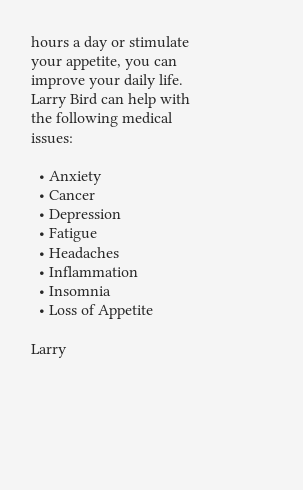hours a day or stimulate your appetite, you can improve your daily life. Larry Bird can help with the following medical issues:

  • Anxiety
  • Cancer
  • Depression
  • Fatigue
  • Headaches
  • Inflammation
  • Insomnia
  • Loss of Appetite

Larry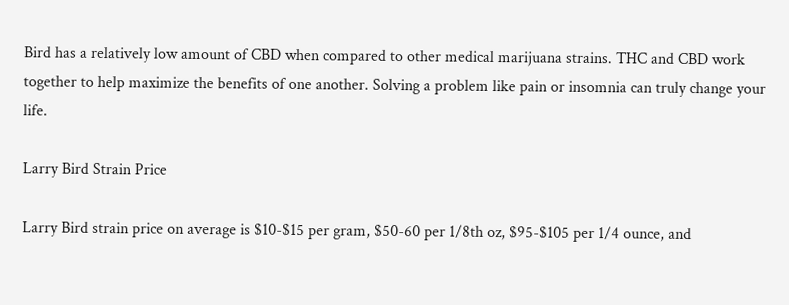Bird has a relatively low amount of CBD when compared to other medical marijuana strains. THC and CBD work together to help maximize the benefits of one another. Solving a problem like pain or insomnia can truly change your life.

Larry Bird Strain Price

Larry Bird strain price on average is $10-$15 per gram, $50-60 per 1/8th oz, $95-$105 per 1/4 ounce, and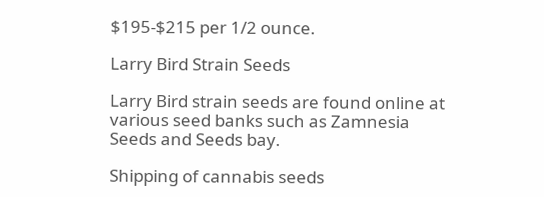$195-$215 per 1/2 ounce.

Larry Bird Strain Seeds

Larry Bird strain seeds are found online at various seed banks such as Zamnesia Seeds and Seeds bay.

Shipping of cannabis seeds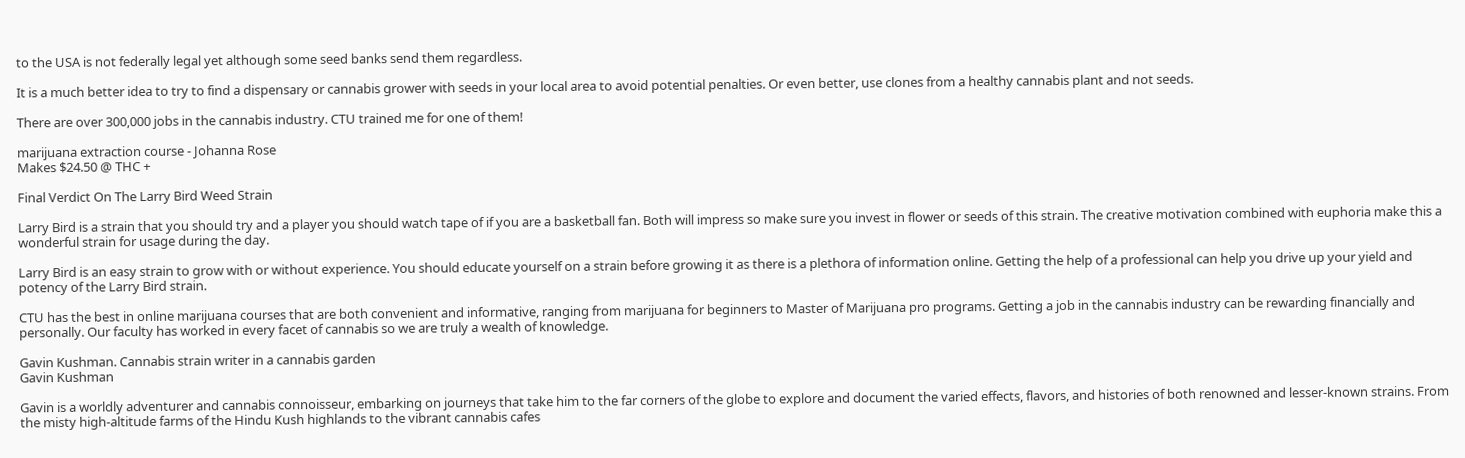to the USA is not federally legal yet although some seed banks send them regardless.

It is a much better idea to try to find a dispensary or cannabis grower with seeds in your local area to avoid potential penalties. Or even better, use clones from a healthy cannabis plant and not seeds.

There are over 300,000 jobs in the cannabis industry. CTU trained me for one of them!

marijuana extraction course - Johanna Rose
Makes $24.50 @ THC +

Final Verdict On The Larry Bird Weed Strain

Larry Bird is a strain that you should try and a player you should watch tape of if you are a basketball fan. Both will impress so make sure you invest in flower or seeds of this strain. The creative motivation combined with euphoria make this a wonderful strain for usage during the day.

Larry Bird is an easy strain to grow with or without experience. You should educate yourself on a strain before growing it as there is a plethora of information online. Getting the help of a professional can help you drive up your yield and potency of the Larry Bird strain.

CTU has the best in online marijuana courses that are both convenient and informative, ranging from marijuana for beginners to Master of Marijuana pro programs. Getting a job in the cannabis industry can be rewarding financially and personally. Our faculty has worked in every facet of cannabis so we are truly a wealth of knowledge.

Gavin Kushman. Cannabis strain writer in a cannabis garden
Gavin Kushman

Gavin is a worldly adventurer and cannabis connoisseur, embarking on journeys that take him to the far corners of the globe to explore and document the varied effects, flavors, and histories of both renowned and lesser-known strains. From the misty high-altitude farms of the Hindu Kush highlands to the vibrant cannabis cafes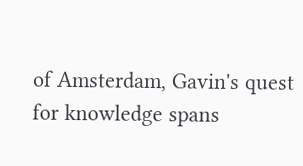of Amsterdam, Gavin's quest for knowledge spans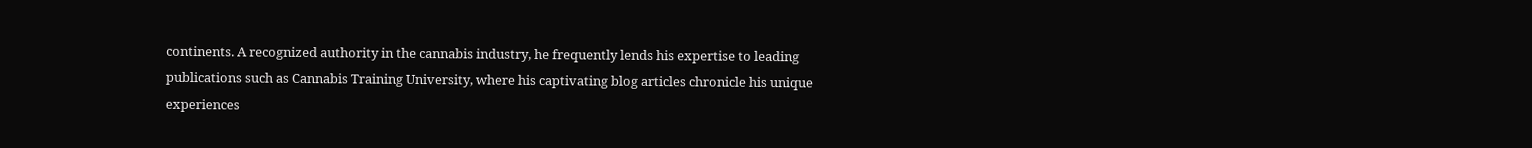continents. A recognized authority in the cannabis industry, he frequently lends his expertise to leading publications such as Cannabis Training University, where his captivating blog articles chronicle his unique experiences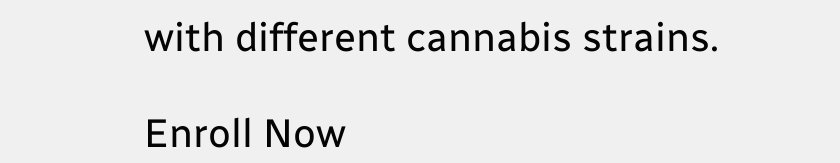with different cannabis strains.

Enroll Now